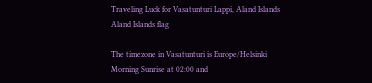Traveling Luck for Vasatunturi Lappi, Aland Islands Aland Islands flag

The timezone in Vasatunturi is Europe/Helsinki
Morning Sunrise at 02:00 and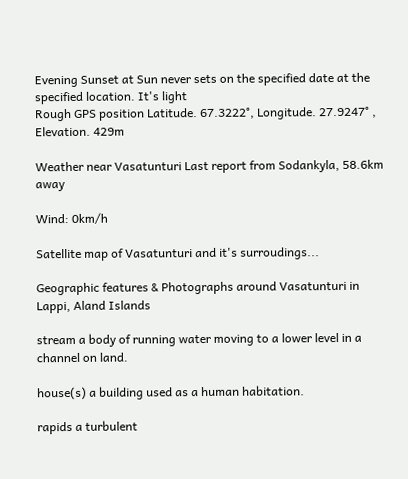Evening Sunset at Sun never sets on the specified date at the specified location. It's light
Rough GPS position Latitude. 67.3222°, Longitude. 27.9247° , Elevation. 429m

Weather near Vasatunturi Last report from Sodankyla, 58.6km away

Wind: 0km/h

Satellite map of Vasatunturi and it's surroudings...

Geographic features & Photographs around Vasatunturi in Lappi, Aland Islands

stream a body of running water moving to a lower level in a channel on land.

house(s) a building used as a human habitation.

rapids a turbulent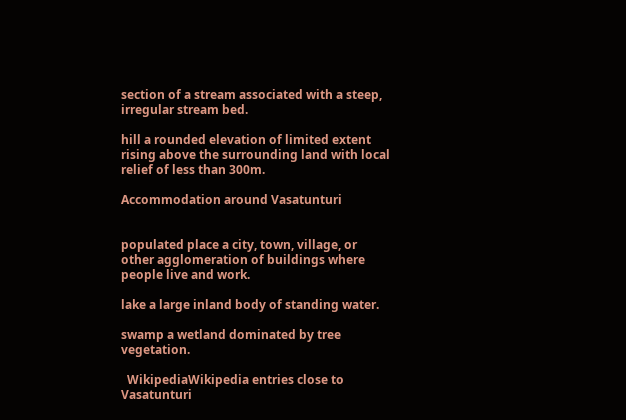section of a stream associated with a steep, irregular stream bed.

hill a rounded elevation of limited extent rising above the surrounding land with local relief of less than 300m.

Accommodation around Vasatunturi


populated place a city, town, village, or other agglomeration of buildings where people live and work.

lake a large inland body of standing water.

swamp a wetland dominated by tree vegetation.

  WikipediaWikipedia entries close to Vasatunturi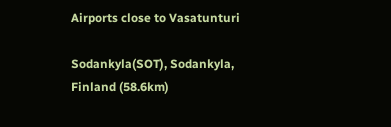Airports close to Vasatunturi

Sodankyla(SOT), Sodankyla, Finland (58.6km)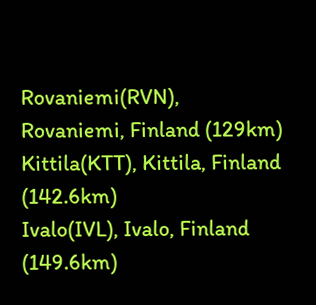Rovaniemi(RVN), Rovaniemi, Finland (129km)
Kittila(KTT), Kittila, Finland (142.6km)
Ivalo(IVL), Ivalo, Finland (149.6km)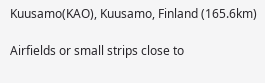Kuusamo(KAO), Kuusamo, Finland (165.6km)

Airfields or small strips close to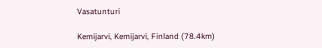Vasatunturi

Kemijarvi, Kemijarvi, Finland (78.4km)